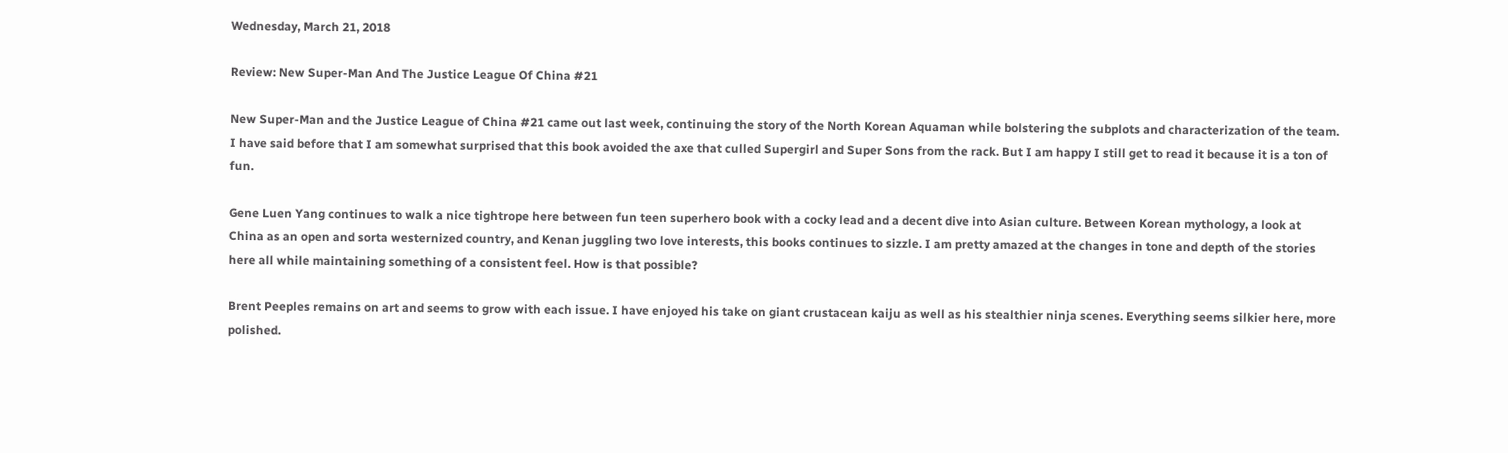Wednesday, March 21, 2018

Review: New Super-Man And The Justice League Of China #21

New Super-Man and the Justice League of China #21 came out last week, continuing the story of the North Korean Aquaman while bolstering the subplots and characterization of the team. I have said before that I am somewhat surprised that this book avoided the axe that culled Supergirl and Super Sons from the rack. But I am happy I still get to read it because it is a ton of fun.

Gene Luen Yang continues to walk a nice tightrope here between fun teen superhero book with a cocky lead and a decent dive into Asian culture. Between Korean mythology, a look at China as an open and sorta westernized country, and Kenan juggling two love interests, this books continues to sizzle. I am pretty amazed at the changes in tone and depth of the stories here all while maintaining something of a consistent feel. How is that possible?

Brent Peeples remains on art and seems to grow with each issue. I have enjoyed his take on giant crustacean kaiju as well as his stealthier ninja scenes. Everything seems silkier here, more polished.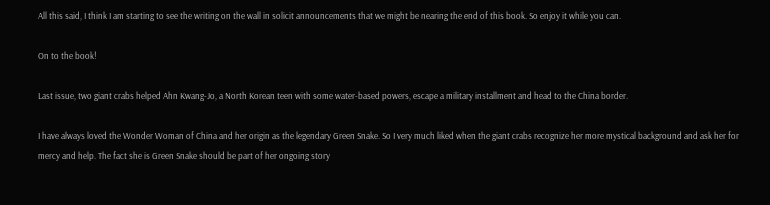All this said, I think I am starting to see the writing on the wall in solicit announcements that we might be nearing the end of this book. So enjoy it while you can.

On to the book!

Last issue, two giant crabs helped Ahn Kwang-Jo, a North Korean teen with some water-based powers, escape a military installment and head to the China border.

I have always loved the Wonder Woman of China and her origin as the legendary Green Snake. So I very much liked when the giant crabs recognize her more mystical background and ask her for mercy and help. The fact she is Green Snake should be part of her ongoing story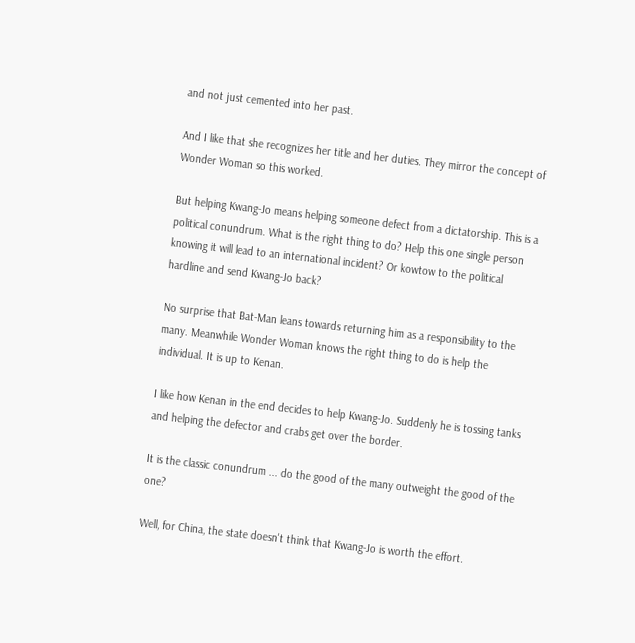and not just cemented into her past.

And I like that she recognizes her title and her duties. They mirror the concept of Wonder Woman so this worked.

But helping Kwang-Jo means helping someone defect from a dictatorship. This is a political conundrum. What is the right thing to do? Help this one single person knowing it will lead to an international incident? Or kowtow to the political hardline and send Kwang-Jo back?

No surprise that Bat-Man leans towards returning him as a responsibility to the many. Meanwhile Wonder Woman knows the right thing to do is help the individual. It is up to Kenan.

I like how Kenan in the end decides to help Kwang-Jo. Suddenly he is tossing tanks and helping the defector and crabs get over the border.

It is the classic conundrum ... do the good of the many outweight the good of the one?

Well, for China, the state doesn't think that Kwang-Jo is worth the effort.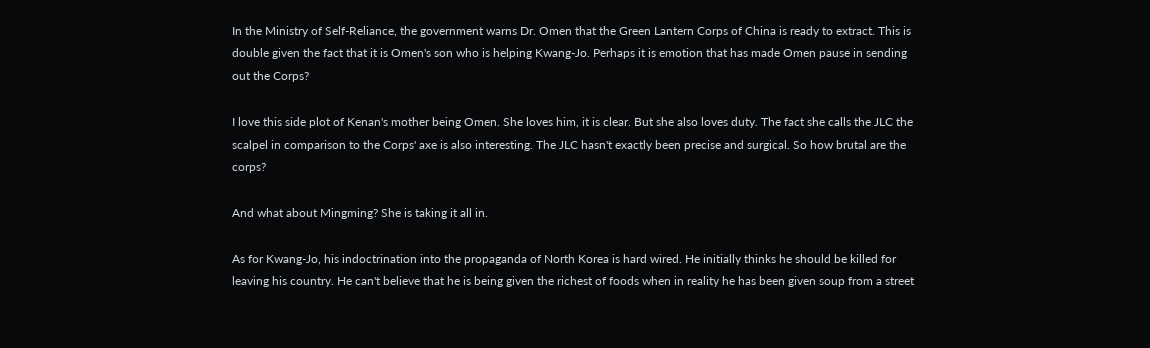In the Ministry of Self-Reliance, the government warns Dr. Omen that the Green Lantern Corps of China is ready to extract. This is double given the fact that it is Omen's son who is helping Kwang-Jo. Perhaps it is emotion that has made Omen pause in sending out the Corps?

I love this side plot of Kenan's mother being Omen. She loves him, it is clear. But she also loves duty. The fact she calls the JLC the scalpel in comparison to the Corps' axe is also interesting. The JLC hasn't exactly been precise and surgical. So how brutal are the corps?

And what about Mingming? She is taking it all in.

As for Kwang-Jo, his indoctrination into the propaganda of North Korea is hard wired. He initially thinks he should be killed for leaving his country. He can't believe that he is being given the richest of foods when in reality he has been given soup from a street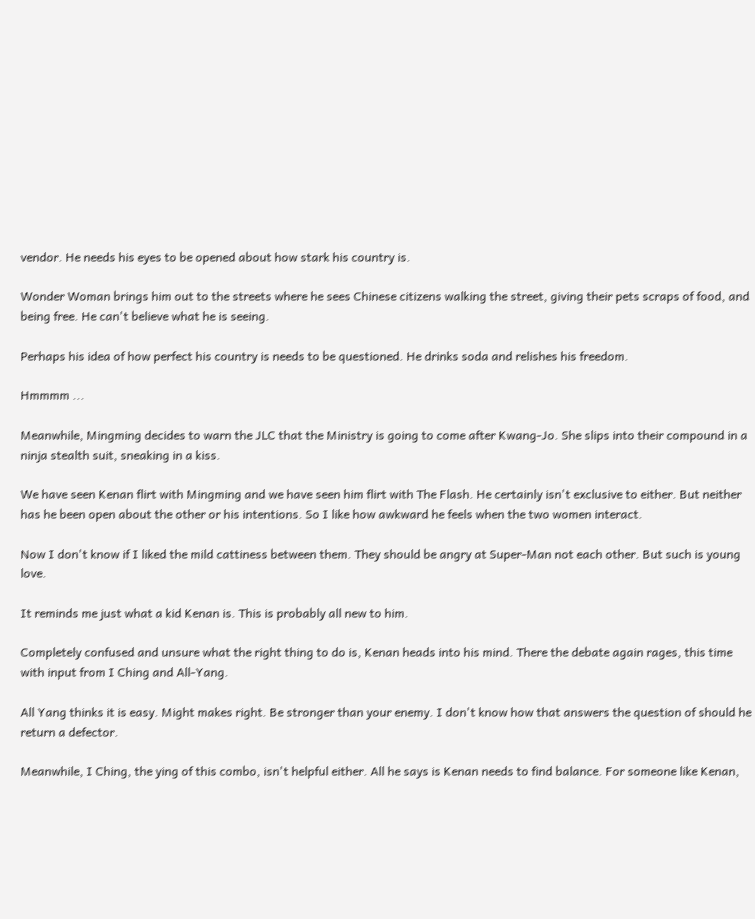vendor. He needs his eyes to be opened about how stark his country is.

Wonder Woman brings him out to the streets where he sees Chinese citizens walking the street, giving their pets scraps of food, and being free. He can't believe what he is seeing.

Perhaps his idea of how perfect his country is needs to be questioned. He drinks soda and relishes his freedom.

Hmmmm ...

Meanwhile, Mingming decides to warn the JLC that the Ministry is going to come after Kwang-Jo. She slips into their compound in a ninja stealth suit, sneaking in a kiss.

We have seen Kenan flirt with Mingming and we have seen him flirt with The Flash. He certainly isn't exclusive to either. But neither has he been open about the other or his intentions. So I like how awkward he feels when the two women interact.

Now I don't know if I liked the mild cattiness between them. They should be angry at Super-Man not each other. But such is young love.

It reminds me just what a kid Kenan is. This is probably all new to him.

Completely confused and unsure what the right thing to do is, Kenan heads into his mind. There the debate again rages, this time with input from I Ching and All-Yang.

All Yang thinks it is easy. Might makes right. Be stronger than your enemy. I don't know how that answers the question of should he return a defector.

Meanwhile, I Ching, the ying of this combo, isn't helpful either. All he says is Kenan needs to find balance. For someone like Kenan,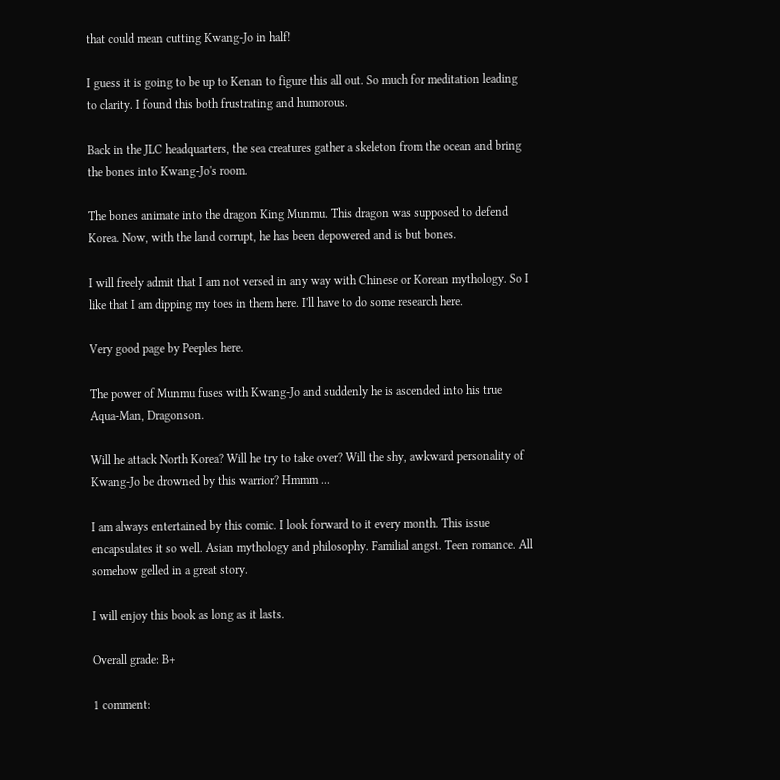that could mean cutting Kwang-Jo in half!

I guess it is going to be up to Kenan to figure this all out. So much for meditation leading to clarity. I found this both frustrating and humorous.

Back in the JLC headquarters, the sea creatures gather a skeleton from the ocean and bring the bones into Kwang-Jo's room.

The bones animate into the dragon King Munmu. This dragon was supposed to defend Korea. Now, with the land corrupt, he has been depowered and is but bones.

I will freely admit that I am not versed in any way with Chinese or Korean mythology. So I like that I am dipping my toes in them here. I'll have to do some research here.

Very good page by Peeples here.

The power of Munmu fuses with Kwang-Jo and suddenly he is ascended into his true Aqua-Man, Dragonson.

Will he attack North Korea? Will he try to take over? Will the shy, awkward personality of Kwang-Jo be drowned by this warrior? Hmmm ...

I am always entertained by this comic. I look forward to it every month. This issue encapsulates it so well. Asian mythology and philosophy. Familial angst. Teen romance. All somehow gelled in a great story.

I will enjoy this book as long as it lasts.

Overall grade: B+

1 comment: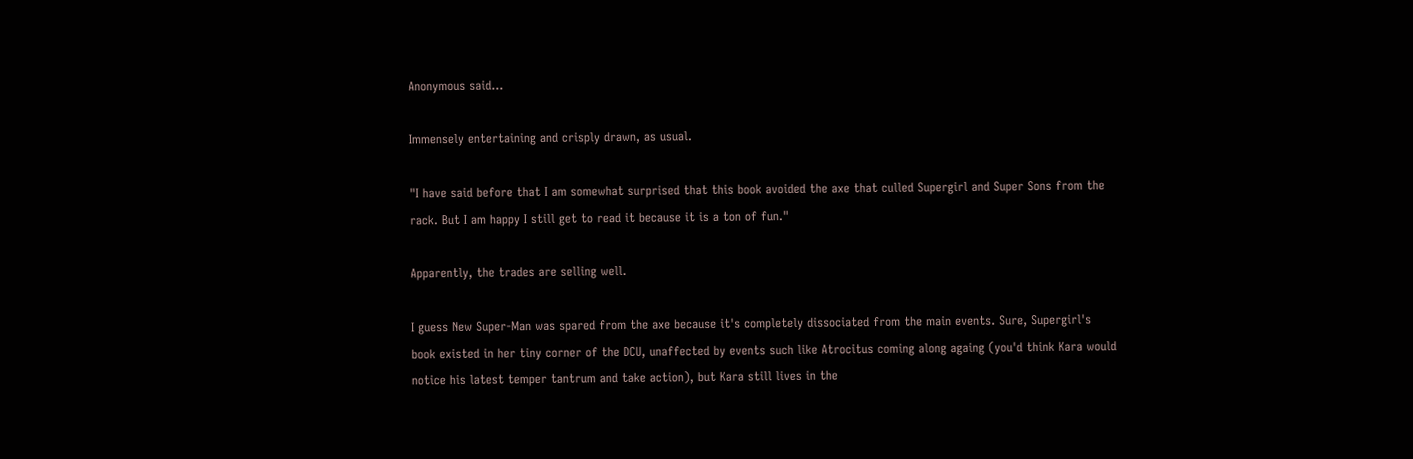Anonymous said...

Immensely entertaining and crisply drawn, as usual.

"I have said before that I am somewhat surprised that this book avoided the axe that culled Supergirl and Super Sons from the rack. But I am happy I still get to read it because it is a ton of fun."

Apparently, the trades are selling well.

I guess New Super-Man was spared from the axe because it's completely dissociated from the main events. Sure, Supergirl's book existed in her tiny corner of the DCU, unaffected by events such like Atrocitus coming along againg (you'd think Kara would notice his latest temper tantrum and take action), but Kara still lives in the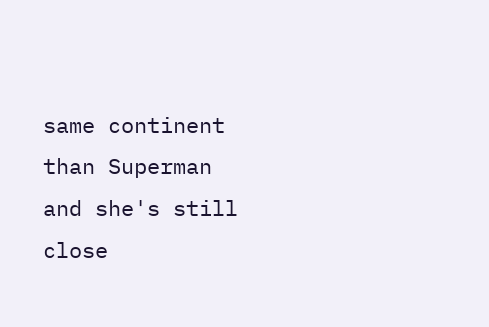same continent than Superman and she's still close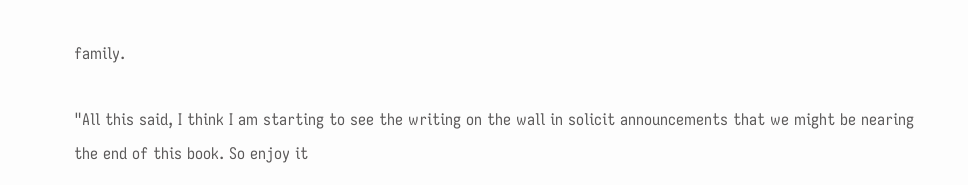family.

"All this said, I think I am starting to see the writing on the wall in solicit announcements that we might be nearing the end of this book. So enjoy it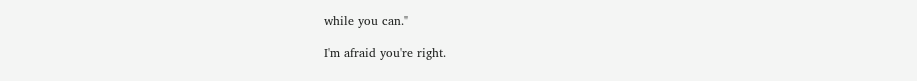while you can."

I'm afraid you're right.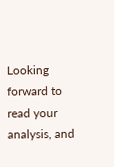Looking forward to read your analysis, and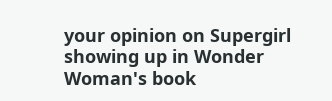your opinion on Supergirl showing up in Wonder Woman's book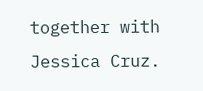together with Jessica Cruz.